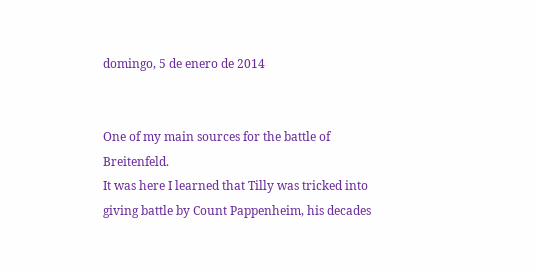domingo, 5 de enero de 2014


One of my main sources for the battle of Breitenfeld.
It was here I learned that Tilly was tricked into giving battle by Count Pappenheim, his decades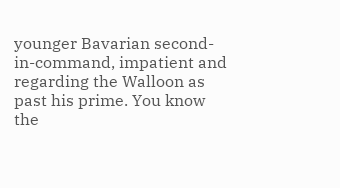younger Bavarian second-in-command, impatient and regarding the Walloon as past his prime. You know the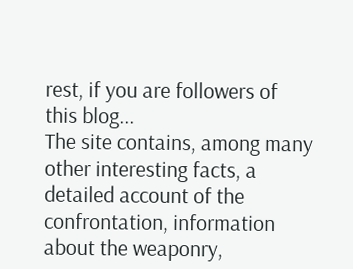rest, if you are followers of this blog...
The site contains, among many other interesting facts, a detailed account of the confrontation, information about the weaponry,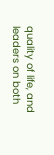quality of life, and leaders on both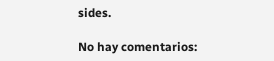sides.

No hay comentarios: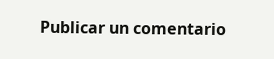Publicar un comentario